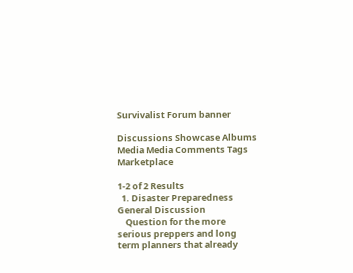Survivalist Forum banner

Discussions Showcase Albums Media Media Comments Tags Marketplace

1-2 of 2 Results
  1. Disaster Preparedness General Discussion
    Question for the more serious preppers and long term planners that already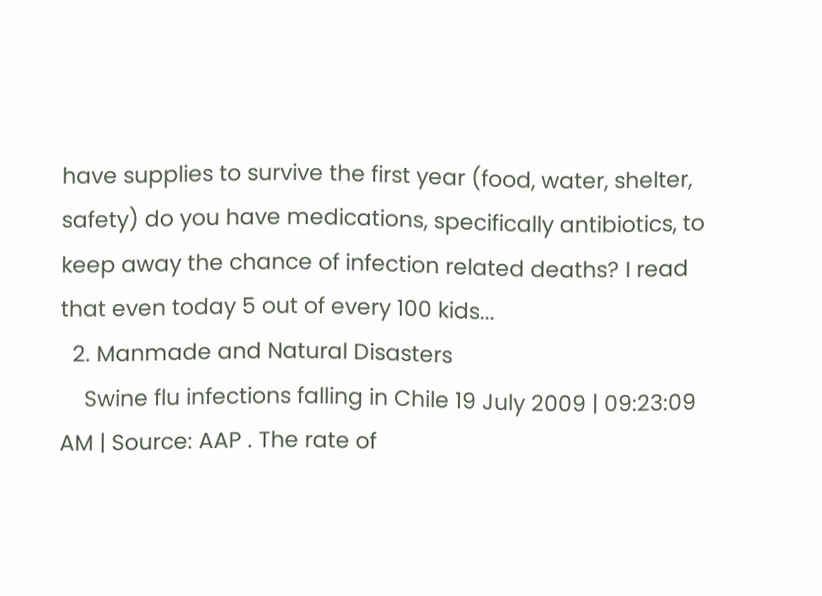have supplies to survive the first year (food, water, shelter, safety) do you have medications, specifically antibiotics, to keep away the chance of infection related deaths? I read that even today 5 out of every 100 kids...
  2. Manmade and Natural Disasters
    Swine flu infections falling in Chile 19 July 2009 | 09:23:09 AM | Source: AAP . The rate of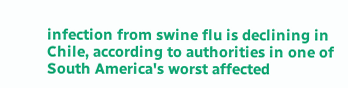infection from swine flu is declining in Chile, according to authorities in one of South America's worst affected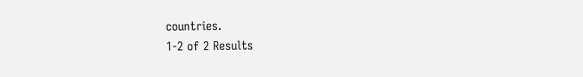countries.
1-2 of 2 Results